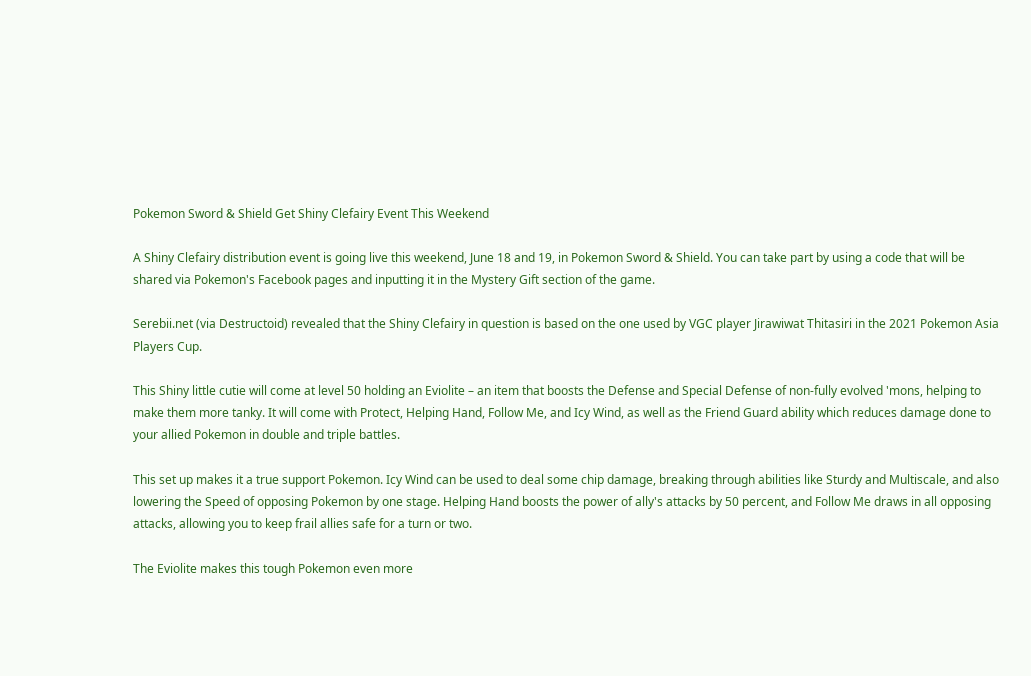Pokemon Sword & Shield Get Shiny Clefairy Event This Weekend

A Shiny Clefairy distribution event is going live this weekend, June 18 and 19, in Pokemon Sword & Shield. You can take part by using a code that will be shared via Pokemon's Facebook pages and inputting it in the Mystery Gift section of the game.

Serebii.net (via Destructoid) revealed that the Shiny Clefairy in question is based on the one used by VGC player Jirawiwat Thitasiri in the 2021 Pokemon Asia Players Cup.

This Shiny little cutie will come at level 50 holding an Eviolite – an item that boosts the Defense and Special Defense of non-fully evolved 'mons, helping to make them more tanky. It will come with Protect, Helping Hand, Follow Me, and Icy Wind, as well as the Friend Guard ability which reduces damage done to your allied Pokemon in double and triple battles.

This set up makes it a true support Pokemon. Icy Wind can be used to deal some chip damage, breaking through abilities like Sturdy and Multiscale, and also lowering the Speed of opposing Pokemon by one stage. Helping Hand boosts the power of ally's attacks by 50 percent, and Follow Me draws in all opposing attacks, allowing you to keep frail allies safe for a turn or two.

The Eviolite makes this tough Pokemon even more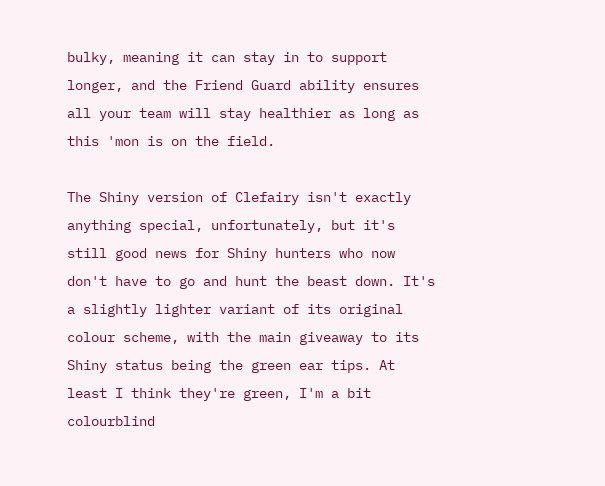bulky, meaning it can stay in to support longer, and the Friend Guard ability ensures all your team will stay healthier as long as this 'mon is on the field.

The Shiny version of Clefairy isn't exactly anything special, unfortunately, but it's still good news for Shiny hunters who now don't have to go and hunt the beast down. It's a slightly lighter variant of its original colour scheme, with the main giveaway to its Shiny status being the green ear tips. At least I think they're green, I'm a bit colourblind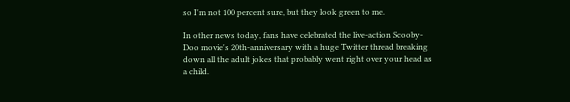so I'm not 100 percent sure, but they look green to me.

In other news today, fans have celebrated the live-action Scooby-Doo movie's 20th-anniversary with a huge Twitter thread breaking down all the adult jokes that probably went right over your head as a child.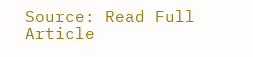Source: Read Full Article